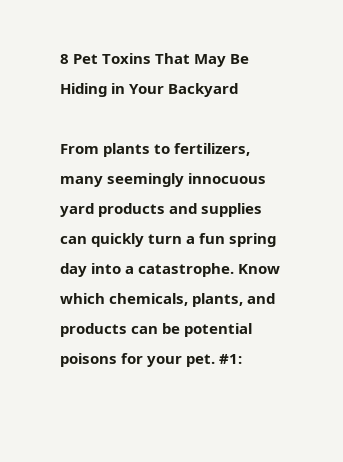8 Pet Toxins That May Be Hiding in Your Backyard

From plants to fertilizers, many seemingly innocuous yard products and supplies can quickly turn a fun spring day into a catastrophe. Know which chemicals, plants, and products can be potential poisons for your pet. #1: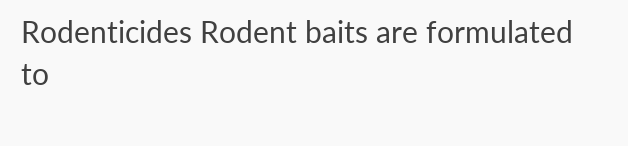Rodenticides Rodent baits are formulated to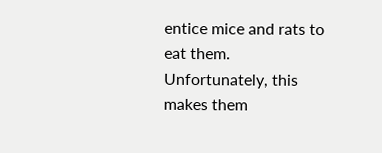entice mice and rats to eat them. Unfortunately, this makes them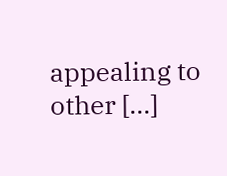appealing to other [...]